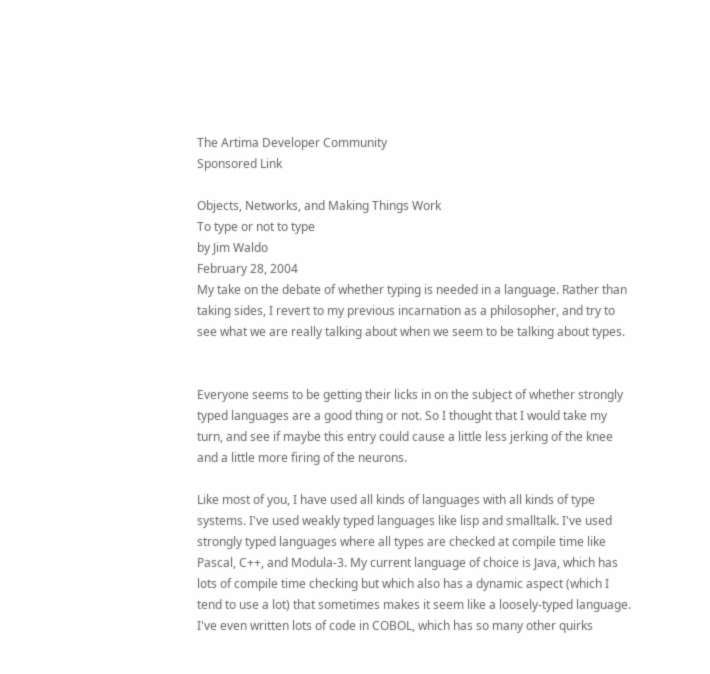The Artima Developer Community
Sponsored Link

Objects, Networks, and Making Things Work
To type or not to type
by Jim Waldo
February 28, 2004
My take on the debate of whether typing is needed in a language. Rather than taking sides, I revert to my previous incarnation as a philosopher, and try to see what we are really talking about when we seem to be talking about types.


Everyone seems to be getting their licks in on the subject of whether strongly typed languages are a good thing or not. So I thought that I would take my turn, and see if maybe this entry could cause a little less jerking of the knee and a little more firing of the neurons.

Like most of you, I have used all kinds of languages with all kinds of type systems. I've used weakly typed languages like lisp and smalltalk. I've used strongly typed languages where all types are checked at compile time like Pascal, C++, and Modula-3. My current language of choice is Java, which has lots of compile time checking but which also has a dynamic aspect (which I tend to use a lot) that sometimes makes it seem like a loosely-typed language. I've even written lots of code in COBOL, which has so many other quirks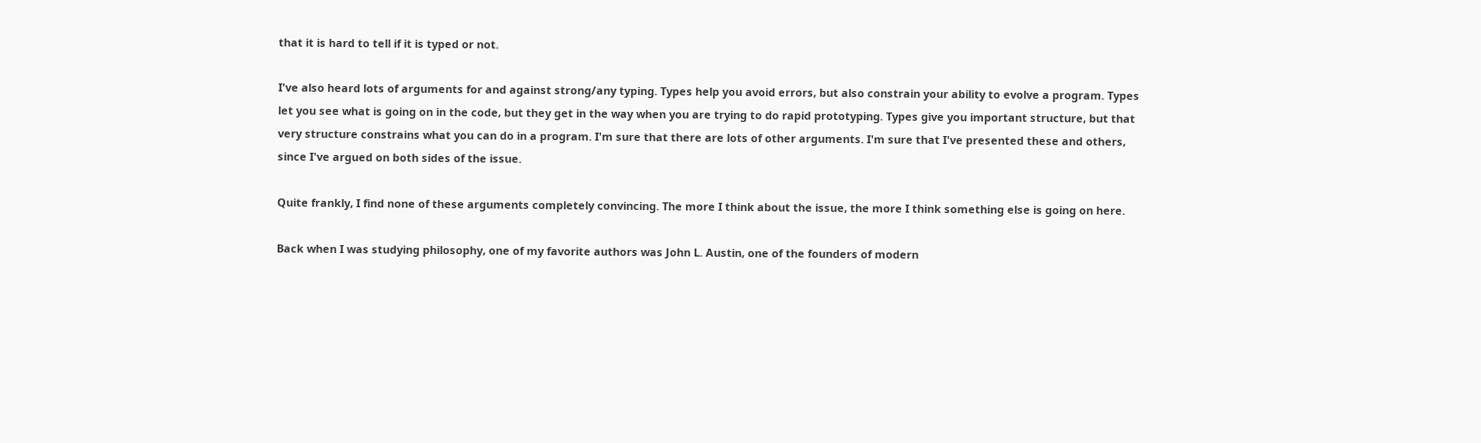that it is hard to tell if it is typed or not.

I've also heard lots of arguments for and against strong/any typing. Types help you avoid errors, but also constrain your ability to evolve a program. Types let you see what is going on in the code, but they get in the way when you are trying to do rapid prototyping. Types give you important structure, but that very structure constrains what you can do in a program. I'm sure that there are lots of other arguments. I'm sure that I've presented these and others, since I've argued on both sides of the issue.

Quite frankly, I find none of these arguments completely convincing. The more I think about the issue, the more I think something else is going on here.

Back when I was studying philosophy, one of my favorite authors was John L. Austin, one of the founders of modern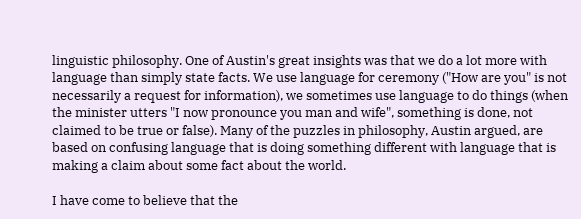linguistic philosophy. One of Austin's great insights was that we do a lot more with language than simply state facts. We use language for ceremony ("How are you" is not necessarily a request for information), we sometimes use language to do things (when the minister utters "I now pronounce you man and wife", something is done, not claimed to be true or false). Many of the puzzles in philosophy, Austin argued, are based on confusing language that is doing something different with language that is making a claim about some fact about the world.

I have come to believe that the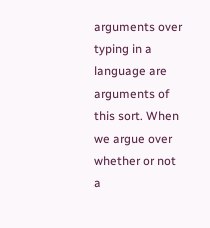arguments over typing in a language are arguments of this sort. When we argue over whether or not a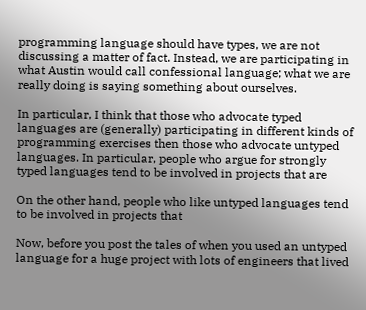programming language should have types, we are not discussing a matter of fact. Instead, we are participating in what Austin would call confessional language; what we are really doing is saying something about ourselves.

In particular, I think that those who advocate typed languages are (generally) participating in different kinds of programming exercises then those who advocate untyped languages. In particular, people who argue for strongly typed languages tend to be involved in projects that are

On the other hand, people who like untyped languages tend to be involved in projects that

Now, before you post the tales of when you used an untyped language for a huge project with lots of engineers that lived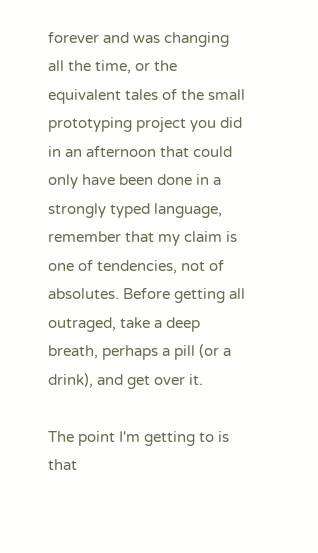forever and was changing all the time, or the equivalent tales of the small prototyping project you did in an afternoon that could only have been done in a strongly typed language, remember that my claim is one of tendencies, not of absolutes. Before getting all outraged, take a deep breath, perhaps a pill (or a drink), and get over it.

The point I'm getting to is that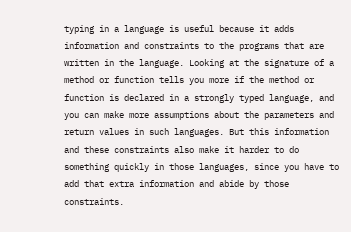typing in a language is useful because it adds information and constraints to the programs that are written in the language. Looking at the signature of a method or function tells you more if the method or function is declared in a strongly typed language, and you can make more assumptions about the parameters and return values in such languages. But this information and these constraints also make it harder to do something quickly in those languages, since you have to add that extra information and abide by those constraints.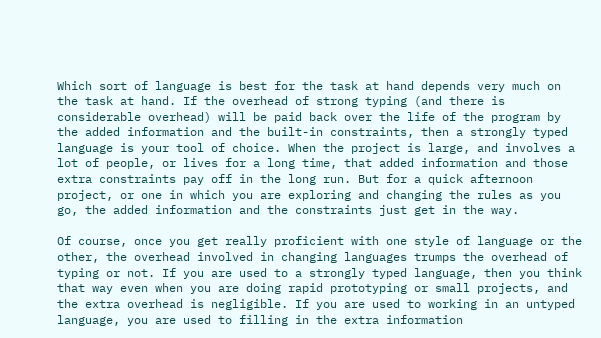Which sort of language is best for the task at hand depends very much on the task at hand. If the overhead of strong typing (and there is considerable overhead) will be paid back over the life of the program by the added information and the built-in constraints, then a strongly typed language is your tool of choice. When the project is large, and involves a lot of people, or lives for a long time, that added information and those extra constraints pay off in the long run. But for a quick afternoon project, or one in which you are exploring and changing the rules as you go, the added information and the constraints just get in the way.

Of course, once you get really proficient with one style of language or the other, the overhead involved in changing languages trumps the overhead of typing or not. If you are used to a strongly typed language, then you think that way even when you are doing rapid prototyping or small projects, and the extra overhead is negligible. If you are used to working in an untyped language, you are used to filling in the extra information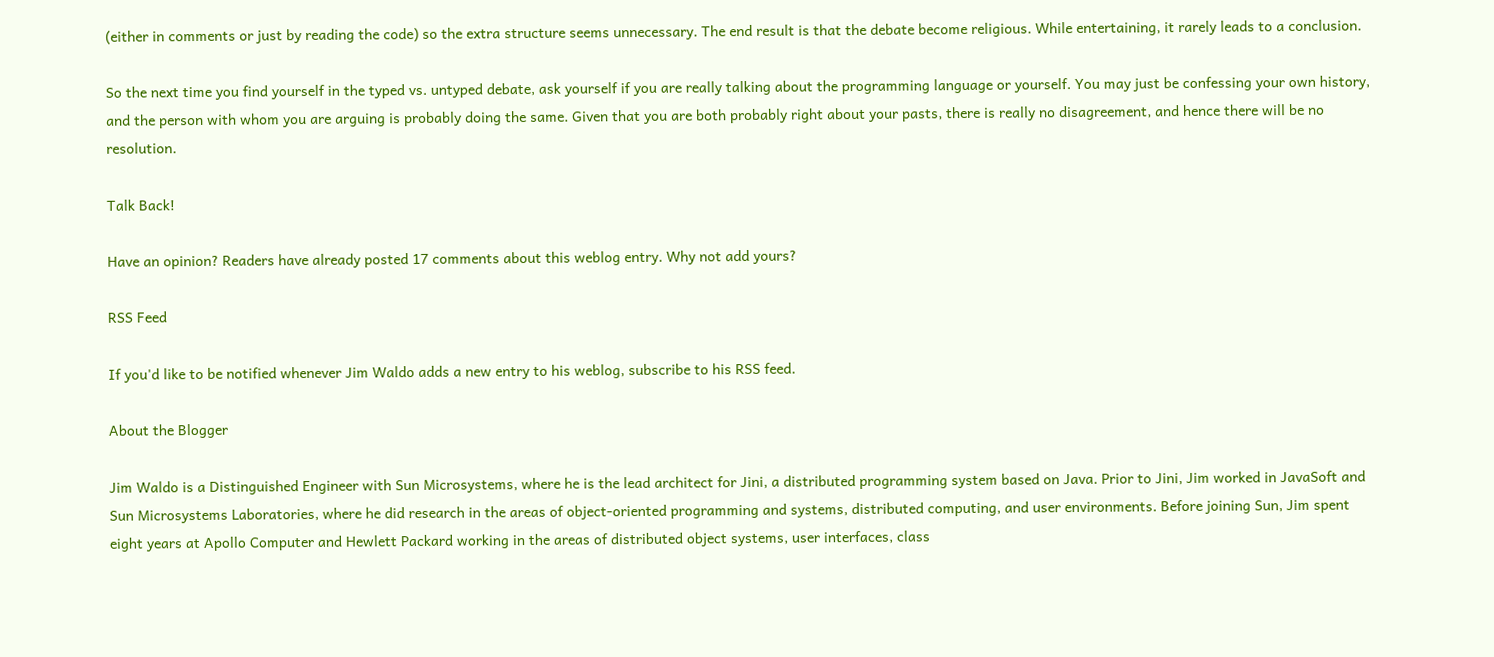(either in comments or just by reading the code) so the extra structure seems unnecessary. The end result is that the debate become religious. While entertaining, it rarely leads to a conclusion.

So the next time you find yourself in the typed vs. untyped debate, ask yourself if you are really talking about the programming language or yourself. You may just be confessing your own history, and the person with whom you are arguing is probably doing the same. Given that you are both probably right about your pasts, there is really no disagreement, and hence there will be no resolution.

Talk Back!

Have an opinion? Readers have already posted 17 comments about this weblog entry. Why not add yours?

RSS Feed

If you'd like to be notified whenever Jim Waldo adds a new entry to his weblog, subscribe to his RSS feed.

About the Blogger

Jim Waldo is a Distinguished Engineer with Sun Microsystems, where he is the lead architect for Jini, a distributed programming system based on Java. Prior to Jini, Jim worked in JavaSoft and Sun Microsystems Laboratories, where he did research in the areas of object-oriented programming and systems, distributed computing, and user environments. Before joining Sun, Jim spent eight years at Apollo Computer and Hewlett Packard working in the areas of distributed object systems, user interfaces, class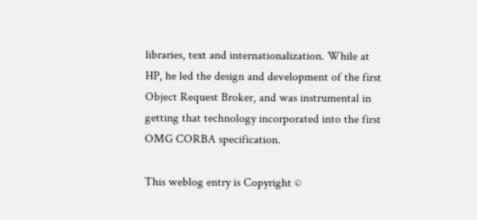libraries, text and internationalization. While at HP, he led the design and development of the first Object Request Broker, and was instrumental in getting that technology incorporated into the first OMG CORBA specification.

This weblog entry is Copyright ©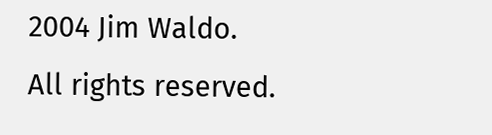2004 Jim Waldo. All rights reserved.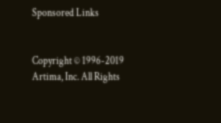Sponsored Links


Copyright © 1996-2019 Artima, Inc. All Rights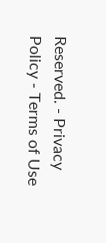Reserved. - Privacy Policy - Terms of Use